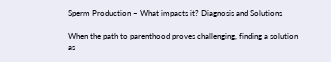Sperm Production – What impacts it? Diagnosis and Solutions

When the path to parenthood proves challenging, finding a solution as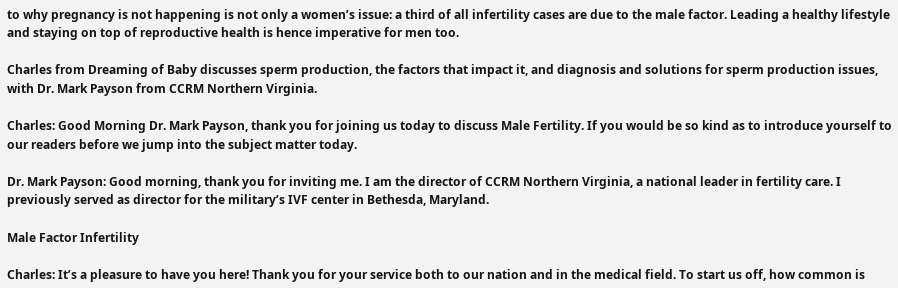to why pregnancy is not happening is not only a women’s issue: a third of all infertility cases are due to the male factor. Leading a healthy lifestyle and staying on top of reproductive health is hence imperative for men too.

Charles from Dreaming of Baby discusses sperm production, the factors that impact it, and diagnosis and solutions for sperm production issues, with Dr. Mark Payson from CCRM Northern Virginia.

Charles: Good Morning Dr. Mark Payson, thank you for joining us today to discuss Male Fertility. If you would be so kind as to introduce yourself to our readers before we jump into the subject matter today.

Dr. Mark Payson: Good morning, thank you for inviting me. I am the director of CCRM Northern Virginia, a national leader in fertility care. I previously served as director for the military’s IVF center in Bethesda, Maryland.

Male Factor Infertility

Charles: It’s a pleasure to have you here! Thank you for your service both to our nation and in the medical field. To start us off, how common is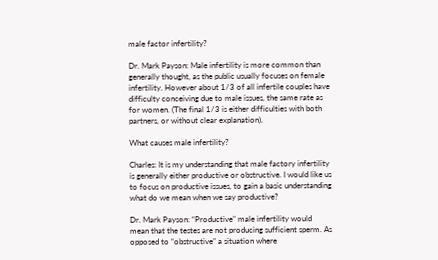male factor infertility?

Dr. Mark Payson: Male infertility is more common than generally thought, as the public usually focuses on female infertility. However about 1/3 of all infertile couples have difficulty conceiving due to male issues, the same rate as for women. (The final 1/3 is either difficulties with both partners, or without clear explanation).

What causes male infertility?

Charles: It is my understanding that male factory infertility is generally either productive or obstructive. I would like us to focus on productive issues, to gain a basic understanding what do we mean when we say productive?

Dr. Mark Payson: “Productive” male infertility would mean that the testes are not producing sufficient sperm. As opposed to “obstructive” a situation where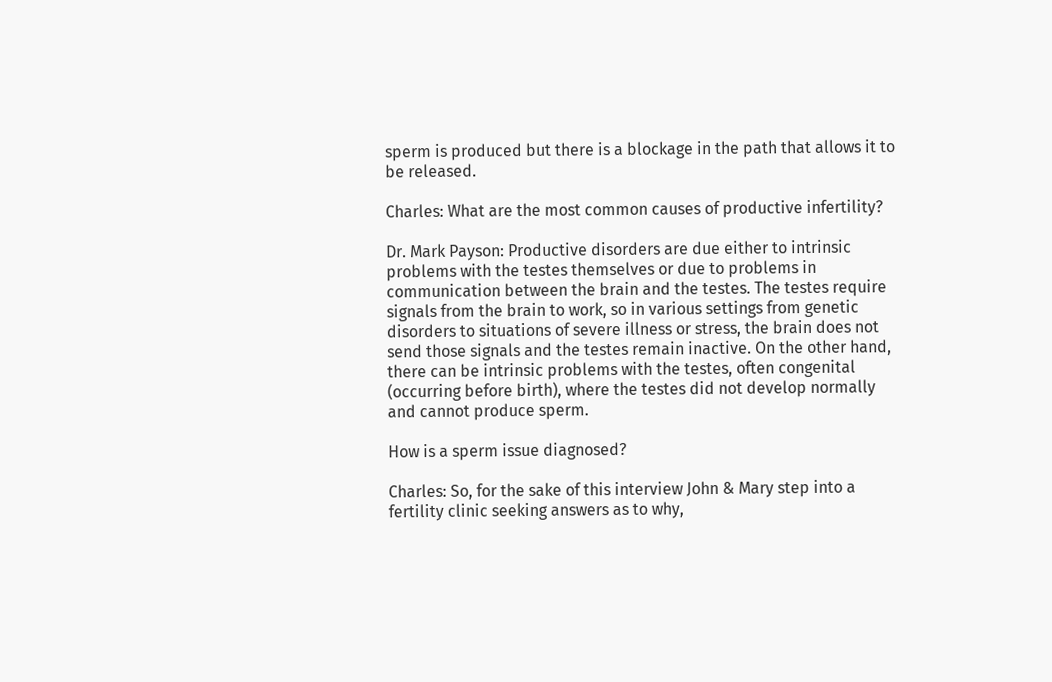sperm is produced but there is a blockage in the path that allows it to be released.

Charles: What are the most common causes of productive infertility?

Dr. Mark Payson: Productive disorders are due either to intrinsic problems with the testes themselves or due to problems in communication between the brain and the testes. The testes require signals from the brain to work, so in various settings from genetic disorders to situations of severe illness or stress, the brain does not send those signals and the testes remain inactive. On the other hand, there can be intrinsic problems with the testes, often congenital (occurring before birth), where the testes did not develop normally and cannot produce sperm.

How is a sperm issue diagnosed?

Charles: So, for the sake of this interview John & Mary step into a fertility clinic seeking answers as to why,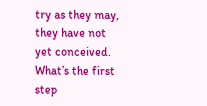try as they may, they have not yet conceived. What’s the first step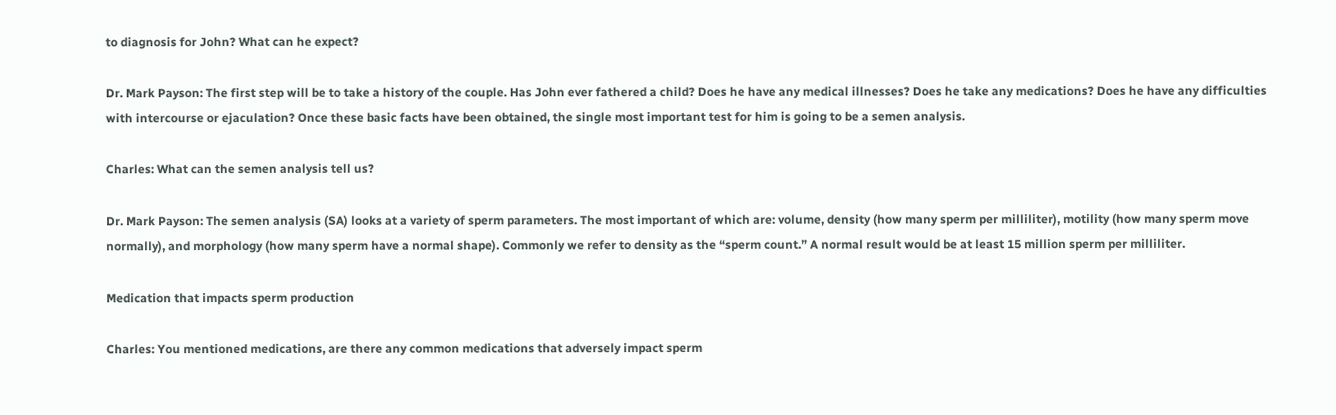to diagnosis for John? What can he expect?

Dr. Mark Payson: The first step will be to take a history of the couple. Has John ever fathered a child? Does he have any medical illnesses? Does he take any medications? Does he have any difficulties with intercourse or ejaculation? Once these basic facts have been obtained, the single most important test for him is going to be a semen analysis.

Charles: What can the semen analysis tell us?

Dr. Mark Payson: The semen analysis (SA) looks at a variety of sperm parameters. The most important of which are: volume, density (how many sperm per milliliter), motility (how many sperm move normally), and morphology (how many sperm have a normal shape). Commonly we refer to density as the “sperm count.” A normal result would be at least 15 million sperm per milliliter.

Medication that impacts sperm production

Charles: You mentioned medications, are there any common medications that adversely impact sperm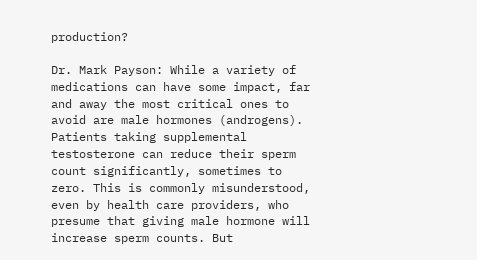production?

Dr. Mark Payson: While a variety of medications can have some impact, far and away the most critical ones to avoid are male hormones (androgens). Patients taking supplemental testosterone can reduce their sperm count significantly, sometimes to zero. This is commonly misunderstood, even by health care providers, who presume that giving male hormone will increase sperm counts. But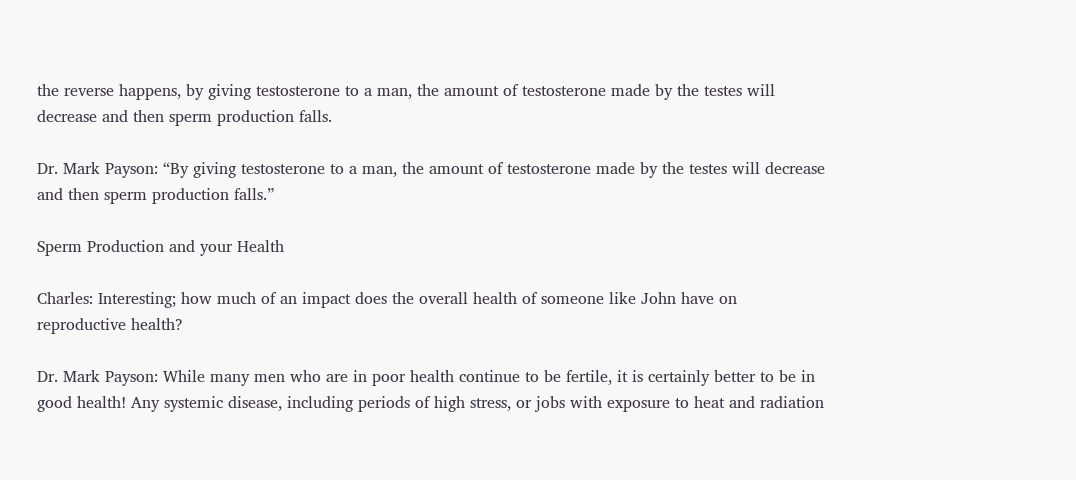the reverse happens, by giving testosterone to a man, the amount of testosterone made by the testes will decrease and then sperm production falls.

Dr. Mark Payson: “By giving testosterone to a man, the amount of testosterone made by the testes will decrease and then sperm production falls.”

Sperm Production and your Health

Charles: Interesting; how much of an impact does the overall health of someone like John have on reproductive health?

Dr. Mark Payson: While many men who are in poor health continue to be fertile, it is certainly better to be in good health! Any systemic disease, including periods of high stress, or jobs with exposure to heat and radiation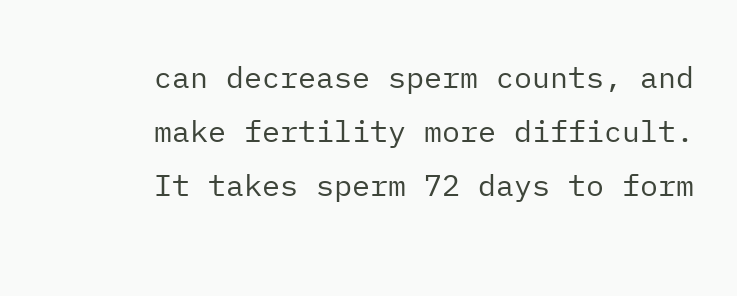can decrease sperm counts, and make fertility more difficult. It takes sperm 72 days to form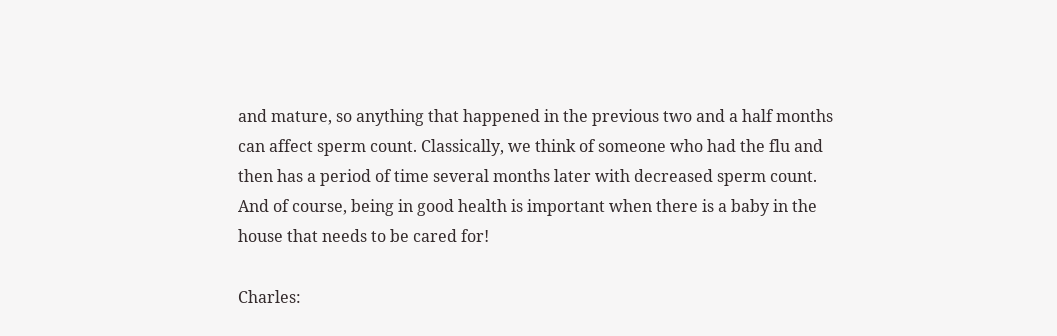and mature, so anything that happened in the previous two and a half months can affect sperm count. Classically, we think of someone who had the flu and then has a period of time several months later with decreased sperm count. And of course, being in good health is important when there is a baby in the house that needs to be cared for!

Charles: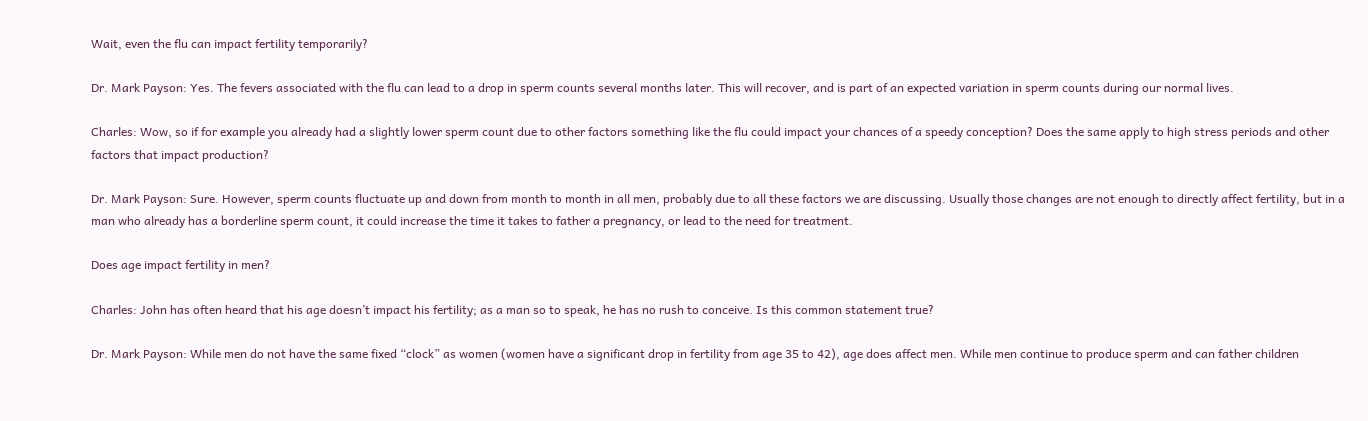Wait, even the flu can impact fertility temporarily?

Dr. Mark Payson: Yes. The fevers associated with the flu can lead to a drop in sperm counts several months later. This will recover, and is part of an expected variation in sperm counts during our normal lives.

Charles: Wow, so if for example you already had a slightly lower sperm count due to other factors something like the flu could impact your chances of a speedy conception? Does the same apply to high stress periods and other factors that impact production?

Dr. Mark Payson: Sure. However, sperm counts fluctuate up and down from month to month in all men, probably due to all these factors we are discussing. Usually those changes are not enough to directly affect fertility, but in a man who already has a borderline sperm count, it could increase the time it takes to father a pregnancy, or lead to the need for treatment.

Does age impact fertility in men?

Charles: John has often heard that his age doesn’t impact his fertility; as a man so to speak, he has no rush to conceive. Is this common statement true?

Dr. Mark Payson: While men do not have the same fixed “clock” as women (women have a significant drop in fertility from age 35 to 42), age does affect men. While men continue to produce sperm and can father children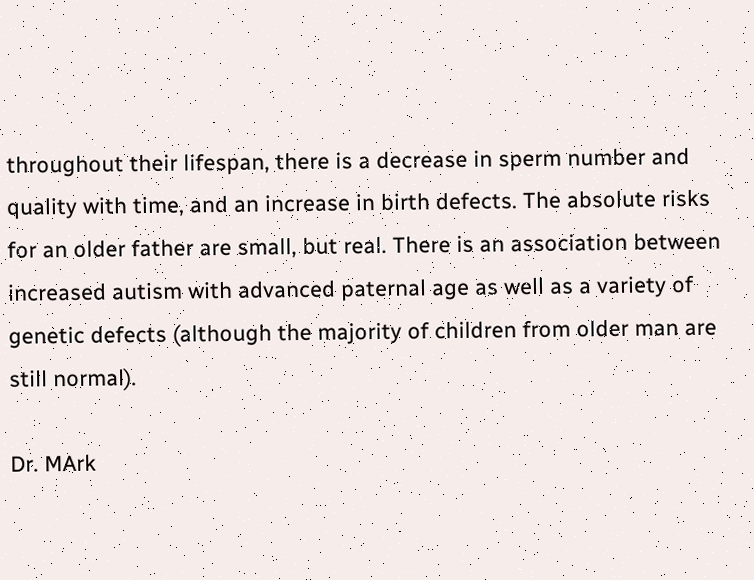throughout their lifespan, there is a decrease in sperm number and quality with time, and an increase in birth defects. The absolute risks for an older father are small, but real. There is an association between increased autism with advanced paternal age as well as a variety of genetic defects (although the majority of children from older man are still normal).

Dr. MArk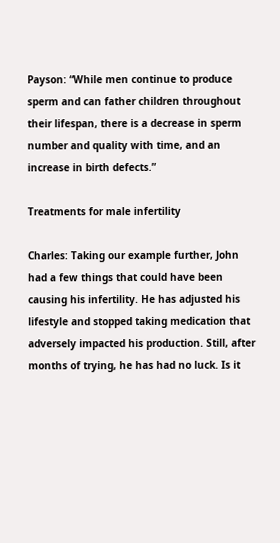Payson: “While men continue to produce sperm and can father children throughout their lifespan, there is a decrease in sperm number and quality with time, and an increase in birth defects.”

Treatments for male infertility

Charles: Taking our example further, John had a few things that could have been causing his infertility. He has adjusted his lifestyle and stopped taking medication that adversely impacted his production. Still, after months of trying, he has had no luck. Is it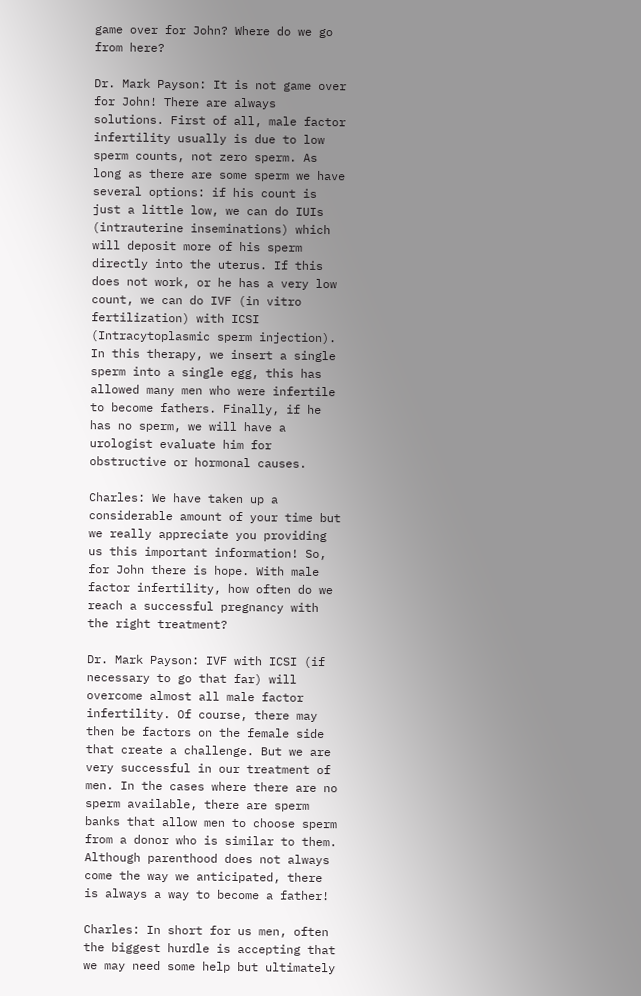game over for John? Where do we go from here?

Dr. Mark Payson: It is not game over for John! There are always solutions. First of all, male factor infertility usually is due to low sperm counts, not zero sperm. As long as there are some sperm we have several options: if his count is just a little low, we can do IUIs (intrauterine inseminations) which will deposit more of his sperm directly into the uterus. If this does not work, or he has a very low count, we can do IVF (in vitro fertilization) with ICSI (Intracytoplasmic sperm injection). In this therapy, we insert a single sperm into a single egg, this has allowed many men who were infertile to become fathers. Finally, if he has no sperm, we will have a urologist evaluate him for obstructive or hormonal causes.

Charles: We have taken up a considerable amount of your time but we really appreciate you providing us this important information! So, for John there is hope. With male factor infertility, how often do we reach a successful pregnancy with the right treatment?

Dr. Mark Payson: IVF with ICSI (if necessary to go that far) will overcome almost all male factor infertility. Of course, there may then be factors on the female side that create a challenge. But we are very successful in our treatment of men. In the cases where there are no sperm available, there are sperm banks that allow men to choose sperm from a donor who is similar to them. Although parenthood does not always come the way we anticipated, there is always a way to become a father!

Charles: In short for us men, often the biggest hurdle is accepting that we may need some help but ultimately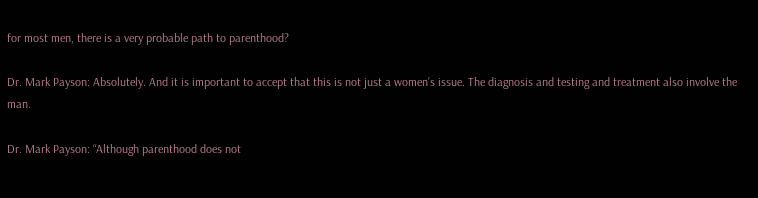for most men, there is a very probable path to parenthood?

Dr. Mark Payson: Absolutely. And it is important to accept that this is not just a women’s issue. The diagnosis and testing and treatment also involve the man.

Dr. Mark Payson: “Although parenthood does not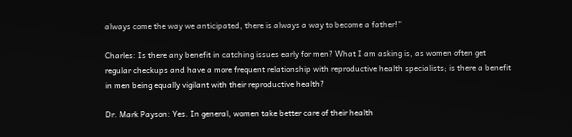always come the way we anticipated, there is always a way to become a father!”

Charles: Is there any benefit in catching issues early for men? What I am asking is, as women often get regular checkups and have a more frequent relationship with reproductive health specialists; is there a benefit in men being equally vigilant with their reproductive health?

Dr. Mark Payson: Yes. In general, women take better care of their health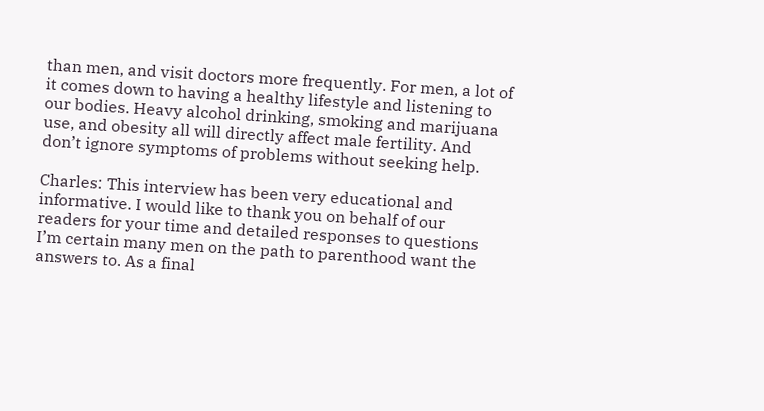than men, and visit doctors more frequently. For men, a lot of it comes down to having a healthy lifestyle and listening to our bodies. Heavy alcohol drinking, smoking and marijuana use, and obesity all will directly affect male fertility. And don’t ignore symptoms of problems without seeking help.

Charles: This interview has been very educational and informative. I would like to thank you on behalf of our readers for your time and detailed responses to questions I’m certain many men on the path to parenthood want the answers to. As a final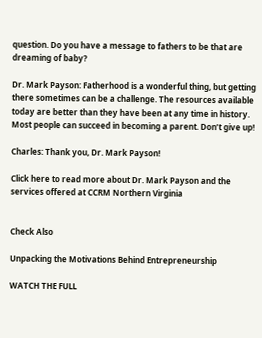question. Do you have a message to fathers to be that are dreaming of baby?

Dr. Mark Payson: Fatherhood is a wonderful thing, but getting there sometimes can be a challenge. The resources available today are better than they have been at any time in history. Most people can succeed in becoming a parent. Don’t give up!

Charles: Thank you, Dr. Mark Payson!

Click here to read more about Dr. Mark Payson and the services offered at CCRM Northern Virginia


Check Also

Unpacking the Motivations Behind Entrepreneurship

WATCH THE FULL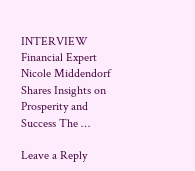INTERVIEW Financial Expert Nicole Middendorf Shares Insights on Prosperity and Success The …

Leave a Reply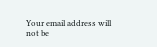Your email address will not be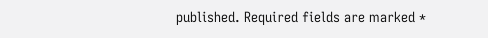published. Required fields are marked *